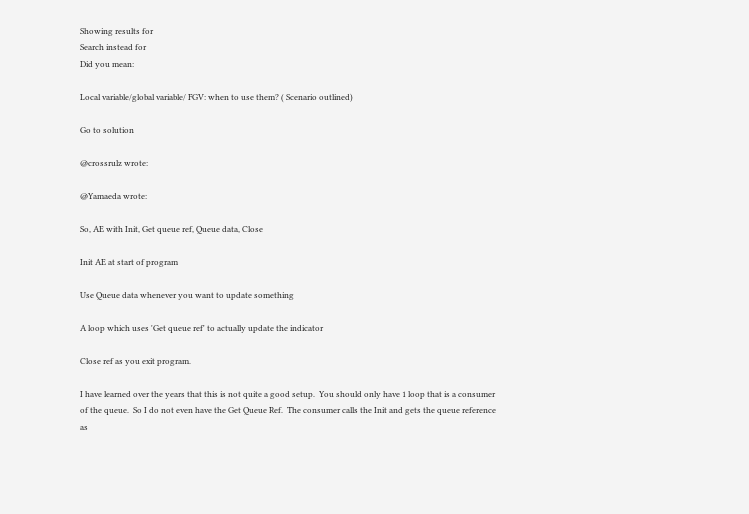Showing results for
Search instead for
Did you mean:

Local variable/global variable/ FGV: when to use them? ( Scenario outlined)

Go to solution

@crossrulz wrote:

@Yamaeda wrote:

So, AE with Init, Get queue ref, Queue data, Close

Init AE at start of program

Use Queue data whenever you want to update something

A loop which uses 'Get queue ref' to actually update the indicator

Close ref as you exit program.

I have learned over the years that this is not quite a good setup.  You should only have 1 loop that is a consumer of the queue.  So I do not even have the Get Queue Ref.  The consumer calls the Init and gets the queue reference as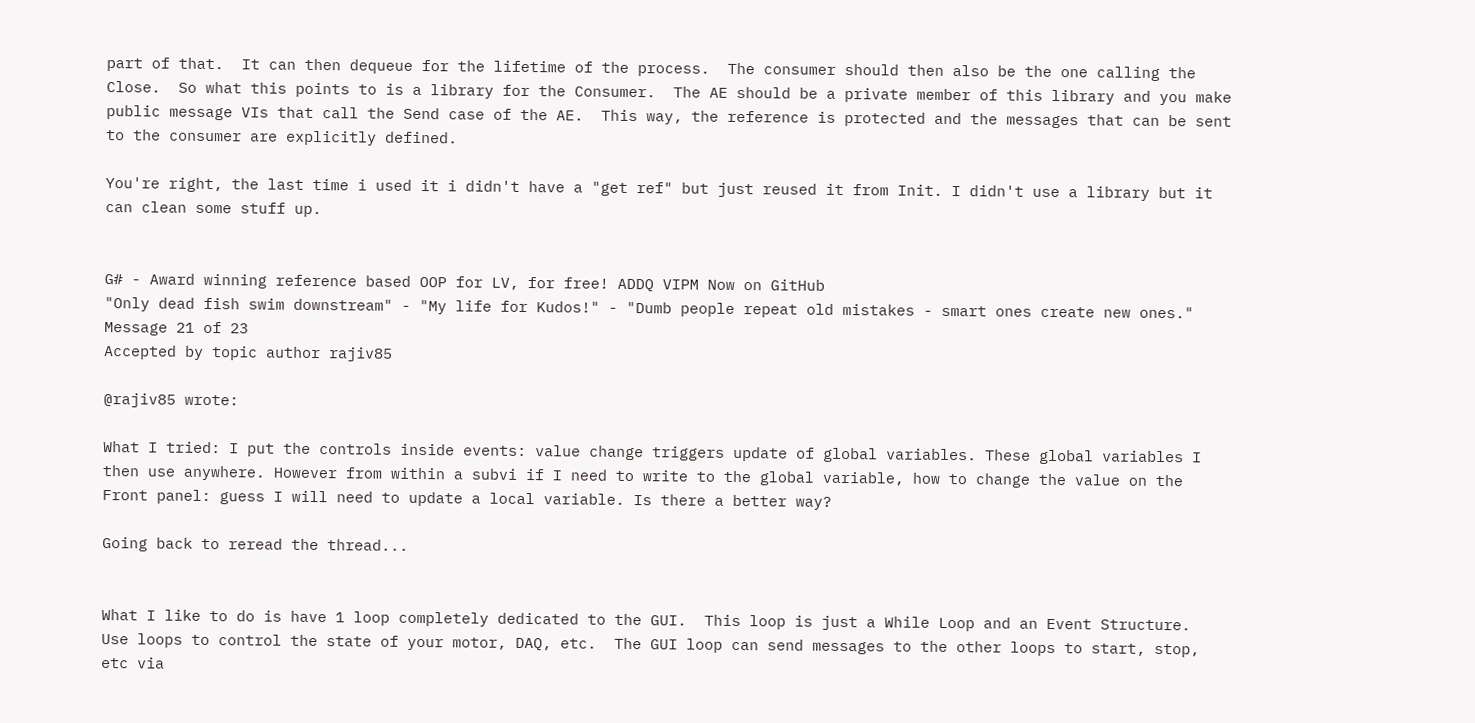part of that.  It can then dequeue for the lifetime of the process.  The consumer should then also be the one calling the Close.  So what this points to is a library for the Consumer.  The AE should be a private member of this library and you make public message VIs that call the Send case of the AE.  This way, the reference is protected and the messages that can be sent to the consumer are explicitly defined.

You're right, the last time i used it i didn't have a "get ref" but just reused it from Init. I didn't use a library but it can clean some stuff up.


G# - Award winning reference based OOP for LV, for free! ADDQ VIPM Now on GitHub
"Only dead fish swim downstream" - "My life for Kudos!" - "Dumb people repeat old mistakes - smart ones create new ones."
Message 21 of 23
Accepted by topic author rajiv85

@rajiv85 wrote:

What I tried: I put the controls inside events: value change triggers update of global variables. These global variables I then use anywhere. However from within a subvi if I need to write to the global variable, how to change the value on the Front panel: guess I will need to update a local variable. Is there a better way?

Going back to reread the thread...


What I like to do is have 1 loop completely dedicated to the GUI.  This loop is just a While Loop and an Event Structure.  Use loops to control the state of your motor, DAQ, etc.  The GUI loop can send messages to the other loops to start, stop, etc via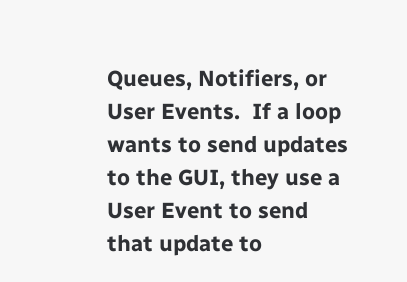Queues, Notifiers, or User Events.  If a loop wants to send updates to the GUI, they use a User Event to send that update to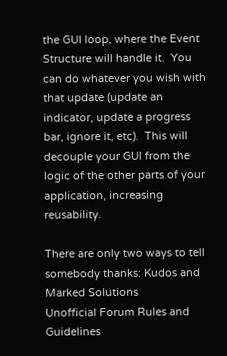the GUI loop, where the Event Structure will handle it.  You can do whatever you wish with that update (update an indicator, update a progress bar, ignore it, etc).  This will decouple your GUI from the logic of the other parts of your application, increasing reusability.

There are only two ways to tell somebody thanks: Kudos and Marked Solutions
Unofficial Forum Rules and Guidelines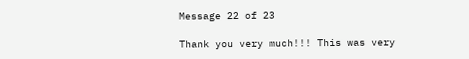Message 22 of 23

Thank you very much!!! This was very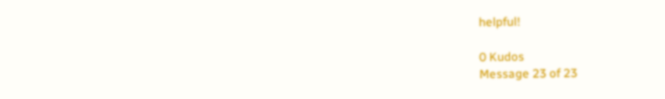helpful!

0 Kudos
Message 23 of 23